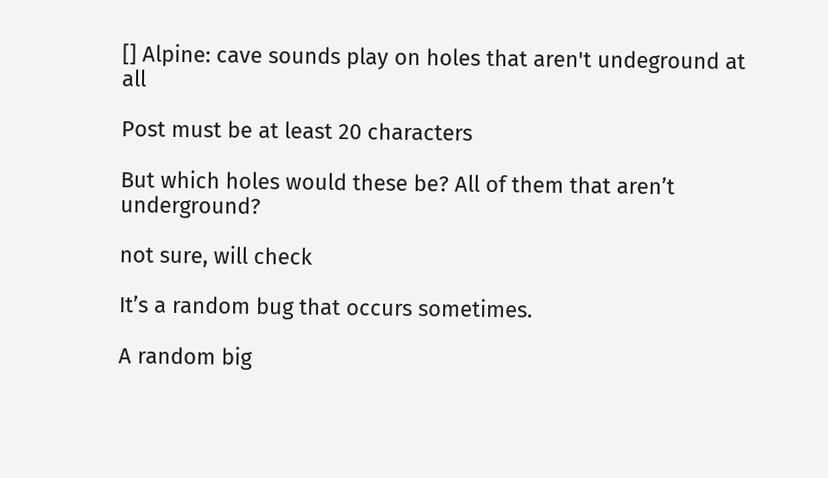[] Alpine: cave sounds play on holes that aren't undeground at all

Post must be at least 20 characters

But which holes would these be? All of them that aren’t underground?

not sure, will check

It’s a random bug that occurs sometimes.

A random big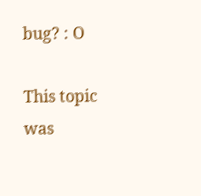bug? : O

This topic was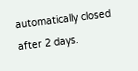automatically closed after 2 days.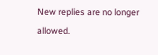New replies are no longer allowed.